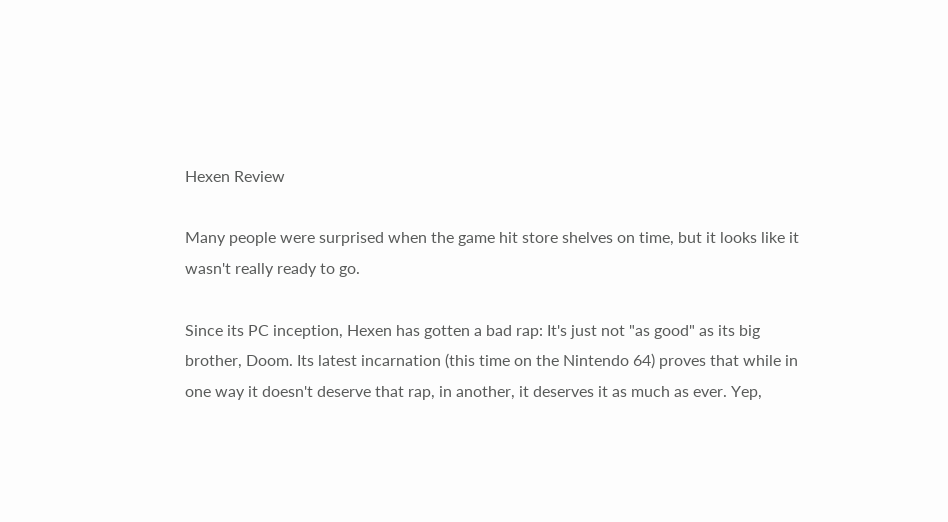Hexen Review

Many people were surprised when the game hit store shelves on time, but it looks like it wasn't really ready to go.

Since its PC inception, Hexen has gotten a bad rap: It's just not "as good" as its big brother, Doom. Its latest incarnation (this time on the Nintendo 64) proves that while in one way it doesn't deserve that rap, in another, it deserves it as much as ever. Yep,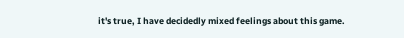it's true, I have decidedly mixed feelings about this game.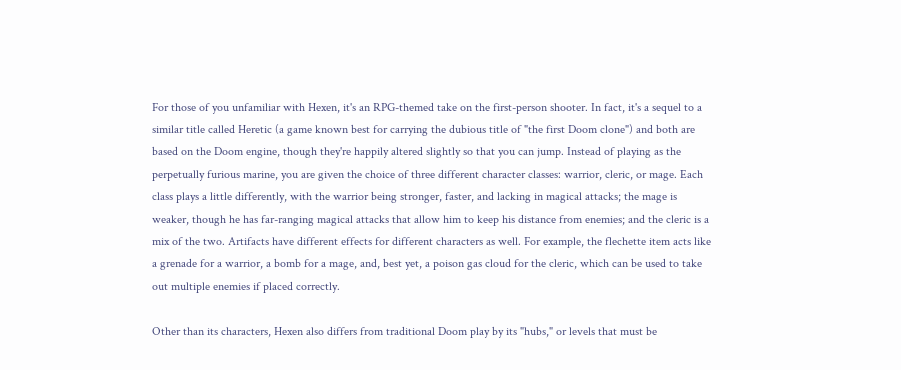For those of you unfamiliar with Hexen, it's an RPG-themed take on the first-person shooter. In fact, it's a sequel to a similar title called Heretic (a game known best for carrying the dubious title of "the first Doom clone") and both are based on the Doom engine, though they're happily altered slightly so that you can jump. Instead of playing as the perpetually furious marine, you are given the choice of three different character classes: warrior, cleric, or mage. Each class plays a little differently, with the warrior being stronger, faster, and lacking in magical attacks; the mage is weaker, though he has far-ranging magical attacks that allow him to keep his distance from enemies; and the cleric is a mix of the two. Artifacts have different effects for different characters as well. For example, the flechette item acts like a grenade for a warrior, a bomb for a mage, and, best yet, a poison gas cloud for the cleric, which can be used to take out multiple enemies if placed correctly.

Other than its characters, Hexen also differs from traditional Doom play by its "hubs," or levels that must be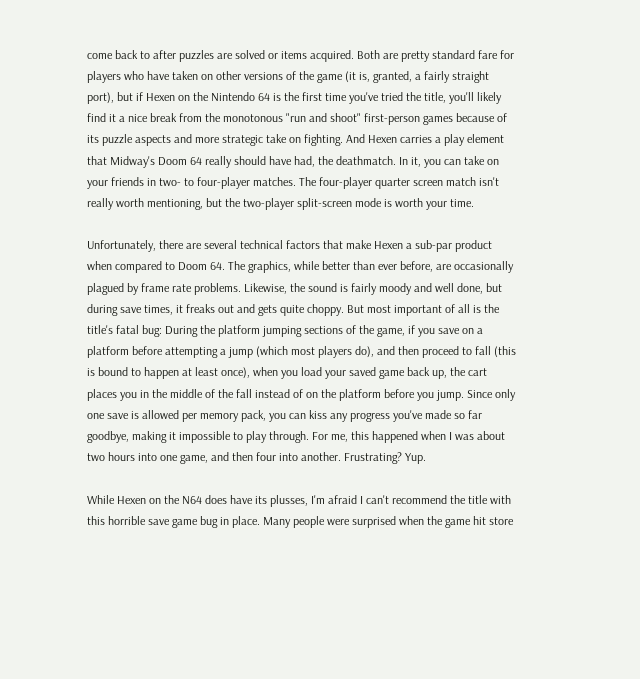come back to after puzzles are solved or items acquired. Both are pretty standard fare for players who have taken on other versions of the game (it is, granted, a fairly straight port), but if Hexen on the Nintendo 64 is the first time you've tried the title, you'll likely find it a nice break from the monotonous "run and shoot" first-person games because of its puzzle aspects and more strategic take on fighting. And Hexen carries a play element that Midway's Doom 64 really should have had, the deathmatch. In it, you can take on your friends in two- to four-player matches. The four-player quarter screen match isn't really worth mentioning, but the two-player split-screen mode is worth your time.

Unfortunately, there are several technical factors that make Hexen a sub-par product when compared to Doom 64. The graphics, while better than ever before, are occasionally plagued by frame rate problems. Likewise, the sound is fairly moody and well done, but during save times, it freaks out and gets quite choppy. But most important of all is the title's fatal bug: During the platform jumping sections of the game, if you save on a platform before attempting a jump (which most players do), and then proceed to fall (this is bound to happen at least once), when you load your saved game back up, the cart places you in the middle of the fall instead of on the platform before you jump. Since only one save is allowed per memory pack, you can kiss any progress you've made so far goodbye, making it impossible to play through. For me, this happened when I was about two hours into one game, and then four into another. Frustrating? Yup.

While Hexen on the N64 does have its plusses, I'm afraid I can't recommend the title with this horrible save game bug in place. Many people were surprised when the game hit store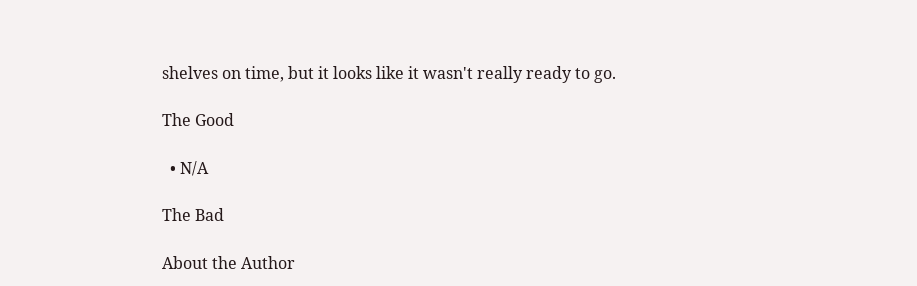shelves on time, but it looks like it wasn't really ready to go.

The Good

  • N/A

The Bad

About the Author